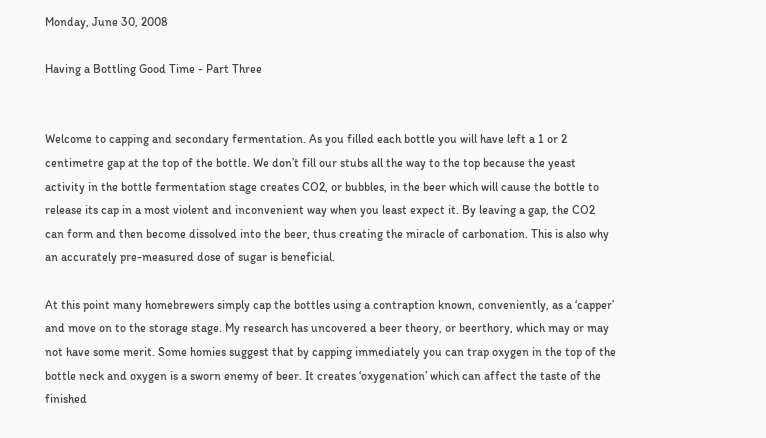Monday, June 30, 2008

Having a Bottling Good Time - Part Three


Welcome to capping and secondary fermentation. As you filled each bottle you will have left a 1 or 2 centimetre gap at the top of the bottle. We don’t fill our stubs all the way to the top because the yeast activity in the bottle fermentation stage creates CO2, or bubbles, in the beer which will cause the bottle to release its cap in a most violent and inconvenient way when you least expect it. By leaving a gap, the CO2 can form and then become dissolved into the beer, thus creating the miracle of carbonation. This is also why an accurately pre-measured dose of sugar is beneficial.

At this point many homebrewers simply cap the bottles using a contraption known, conveniently, as a ‘capper’ and move on to the storage stage. My research has uncovered a beer theory, or beerthory, which may or may not have some merit. Some homies suggest that by capping immediately you can trap oxygen in the top of the bottle neck and oxygen is a sworn enemy of beer. It creates ‘oxygenation’ which can affect the taste of the finished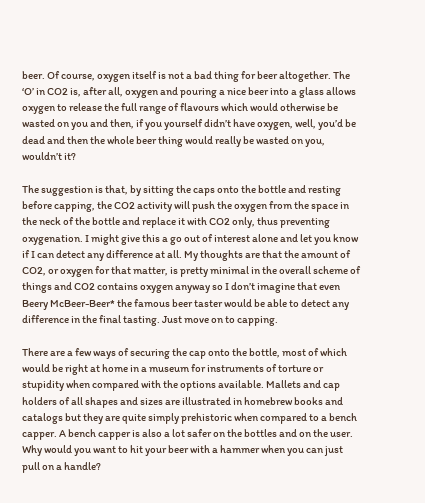beer. Of course, oxygen itself is not a bad thing for beer altogether. The ‘O’ in CO2 is, after all, oxygen and pouring a nice beer into a glass allows oxygen to release the full range of flavours which would otherwise be wasted on you and then, if you yourself didn’t have oxygen, well, you’d be dead and then the whole beer thing would really be wasted on you, wouldn’t it?

The suggestion is that, by sitting the caps onto the bottle and resting before capping, the CO2 activity will push the oxygen from the space in the neck of the bottle and replace it with CO2 only, thus preventing oxygenation. I might give this a go out of interest alone and let you know if I can detect any difference at all. My thoughts are that the amount of CO2, or oxygen for that matter, is pretty minimal in the overall scheme of things and CO2 contains oxygen anyway so I don’t imagine that even Beery McBeer-Beer* the famous beer taster would be able to detect any difference in the final tasting. Just move on to capping.

There are a few ways of securing the cap onto the bottle, most of which would be right at home in a museum for instruments of torture or stupidity when compared with the options available. Mallets and cap holders of all shapes and sizes are illustrated in homebrew books and catalogs but they are quite simply prehistoric when compared to a bench capper. A bench capper is also a lot safer on the bottles and on the user. Why would you want to hit your beer with a hammer when you can just pull on a handle?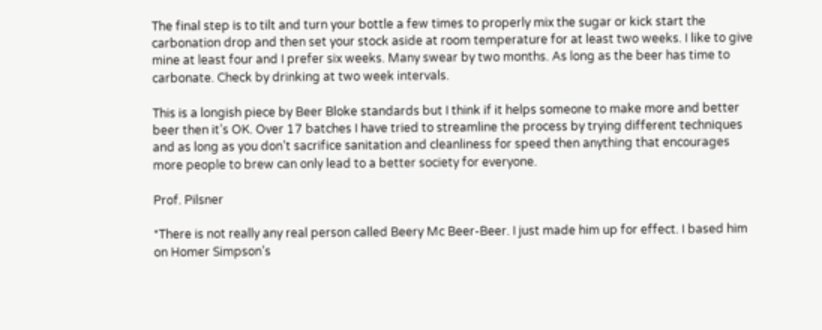The final step is to tilt and turn your bottle a few times to properly mix the sugar or kick start the carbonation drop and then set your stock aside at room temperature for at least two weeks. I like to give mine at least four and I prefer six weeks. Many swear by two months. As long as the beer has time to carbonate. Check by drinking at two week intervals.

This is a longish piece by Beer Bloke standards but I think if it helps someone to make more and better beer then it’s OK. Over 17 batches I have tried to streamline the process by trying different techniques and as long as you don’t sacrifice sanitation and cleanliness for speed then anything that encourages more people to brew can only lead to a better society for everyone.

Prof. Pilsner

*There is not really any real person called Beery Mc Beer-Beer. I just made him up for effect. I based him on Homer Simpson’s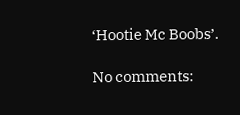‘Hootie Mc Boobs’.

No comments: